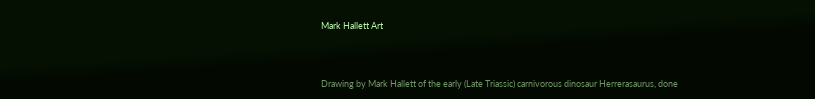Mark Hallett Art



Drawing by Mark Hallett of the early (Late Triassic) carnivorous dinosaur Herrerasaurus, done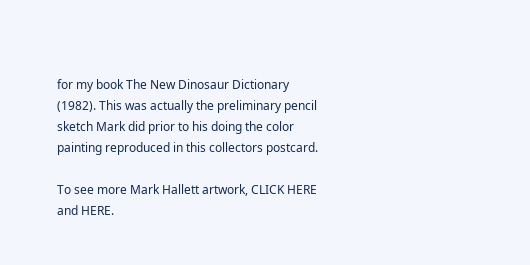for my book The New Dinosaur Dictionary (1982). This was actually the preliminary pencil sketch Mark did prior to his doing the color painting reproduced in this collectors postcard.

To see more Mark Hallett artwork, CLICK HERE and HERE.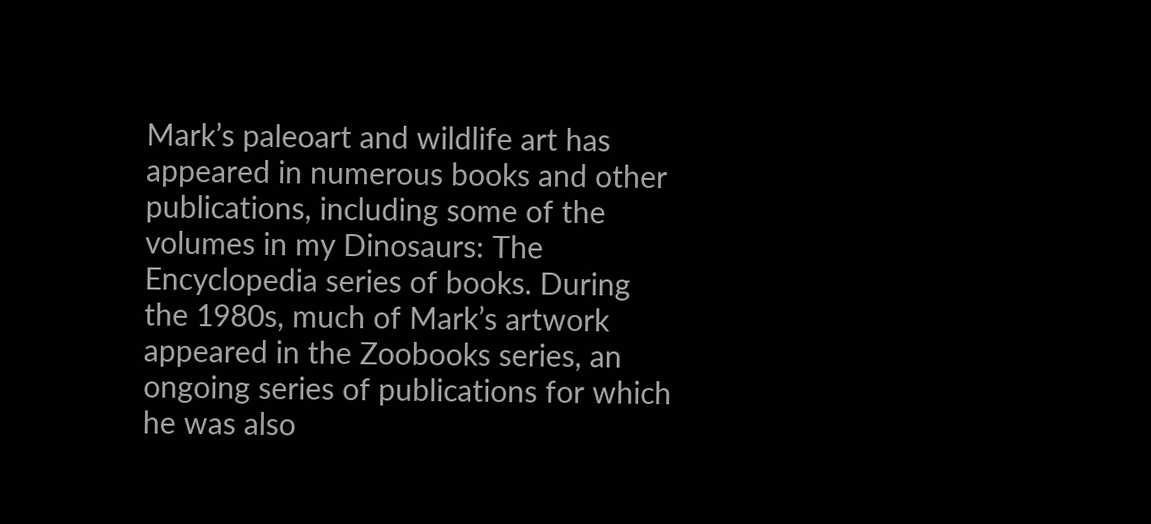Mark’s paleoart and wildlife art has appeared in numerous books and other publications, including some of the volumes in my Dinosaurs: The Encyclopedia series of books. During the 1980s, much of Mark’s artwork appeared in the Zoobooks series, an ongoing series of publications for which he was also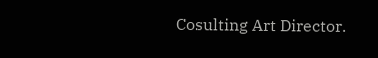Cosulting Art Director.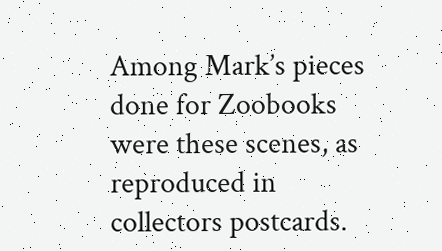Among Mark’s pieces done for Zoobooks were these scenes, as reproduced in collectors postcards.